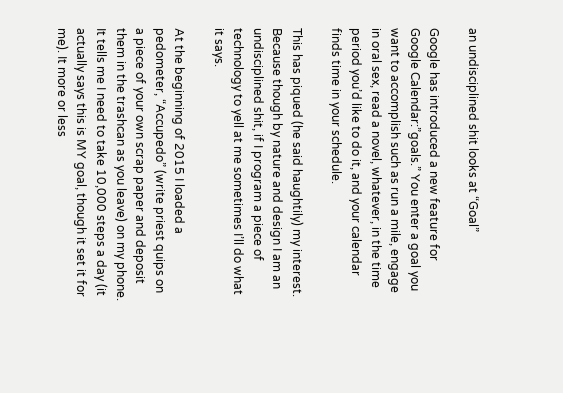an undisciplined shit looks at “Goal”

Google has introduced a new feature for Google Calendar:”goals.” You enter a goal you want to accomplish such as run a mile, engage in oral sex, read a novel, whatever, in the time period you’d like to do it, and your calendar finds time in your schedule.

This has piqued (he said haughtily) my interest. Because though by nature and design I am an undisciplined shit, if I program a piece of technology to yell at me sometimes I’ll do what it says.

At the beginning of 2015 I loaded a pedometer, “Accupedo” (write priest quips on a piece of your own scrap paper and deposit them in the trashcan as you leave) on my phone. It tells me I need to take 10,000 steps a day (it actually says this is MY goal, though it set it for me). It more or less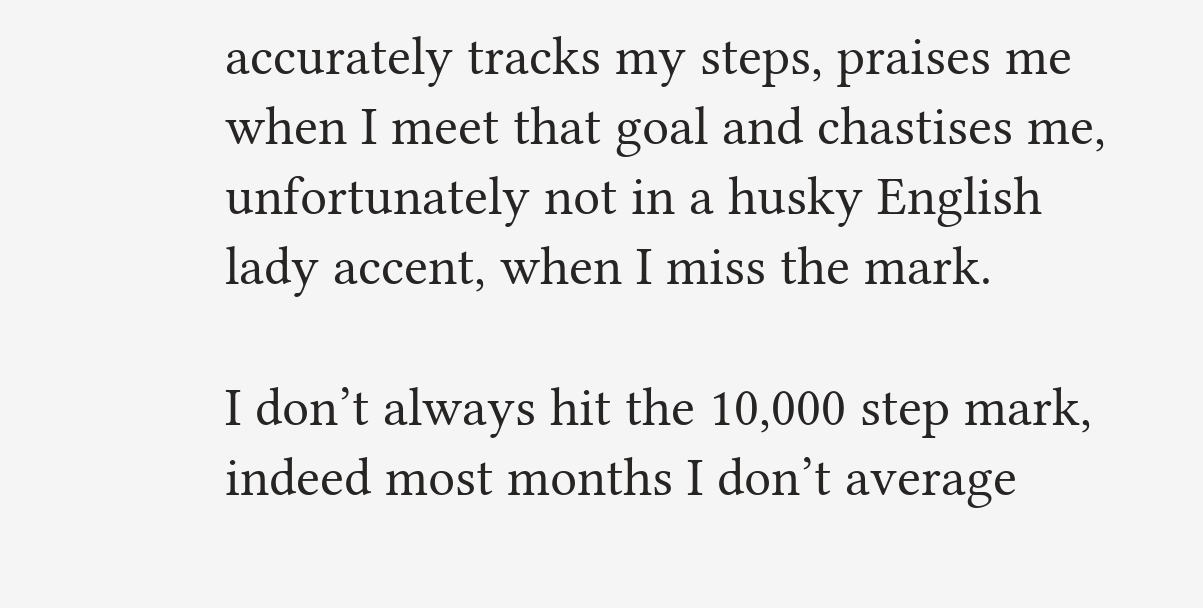accurately tracks my steps, praises me when I meet that goal and chastises me, unfortunately not in a husky English lady accent, when I miss the mark.

I don’t always hit the 10,000 step mark, indeed most months I don’t average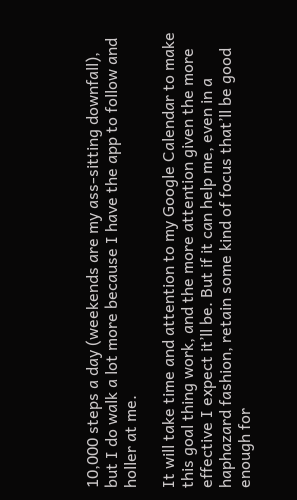10,000 steps a day (weekends are my ass-sitting downfall), but I do walk a lot more because I have the app to follow and holler at me.

It will take time and attention to my Google Calendar to make this goal thing work, and the more attention given the more effective I expect it’ll be. But if it can help me, even in a haphazard fashion, retain some kind of focus that’ll be good enough for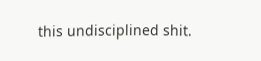this undisciplined shit.